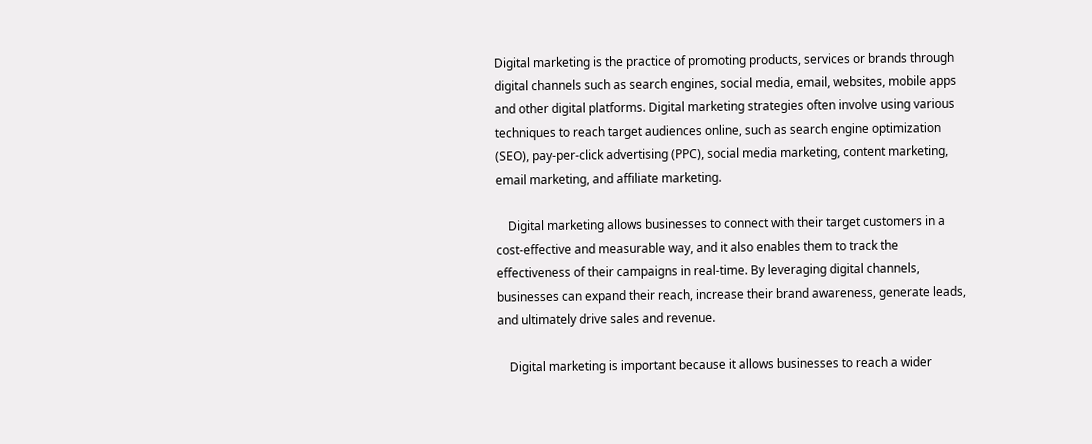Digital marketing is the practice of promoting products, services or brands through digital channels such as search engines, social media, email, websites, mobile apps and other digital platforms. Digital marketing strategies often involve using various techniques to reach target audiences online, such as search engine optimization (SEO), pay-per-click advertising (PPC), social media marketing, content marketing, email marketing, and affiliate marketing.

    Digital marketing allows businesses to connect with their target customers in a cost-effective and measurable way, and it also enables them to track the effectiveness of their campaigns in real-time. By leveraging digital channels, businesses can expand their reach, increase their brand awareness, generate leads, and ultimately drive sales and revenue.

    Digital marketing is important because it allows businesses to reach a wider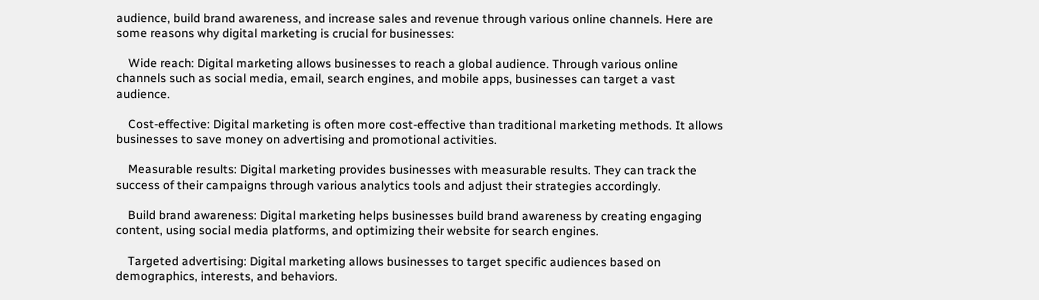audience, build brand awareness, and increase sales and revenue through various online channels. Here are some reasons why digital marketing is crucial for businesses:

    Wide reach: Digital marketing allows businesses to reach a global audience. Through various online channels such as social media, email, search engines, and mobile apps, businesses can target a vast audience.

    Cost-effective: Digital marketing is often more cost-effective than traditional marketing methods. It allows businesses to save money on advertising and promotional activities.

    Measurable results: Digital marketing provides businesses with measurable results. They can track the success of their campaigns through various analytics tools and adjust their strategies accordingly.

    Build brand awareness: Digital marketing helps businesses build brand awareness by creating engaging content, using social media platforms, and optimizing their website for search engines.

    Targeted advertising: Digital marketing allows businesses to target specific audiences based on demographics, interests, and behaviors.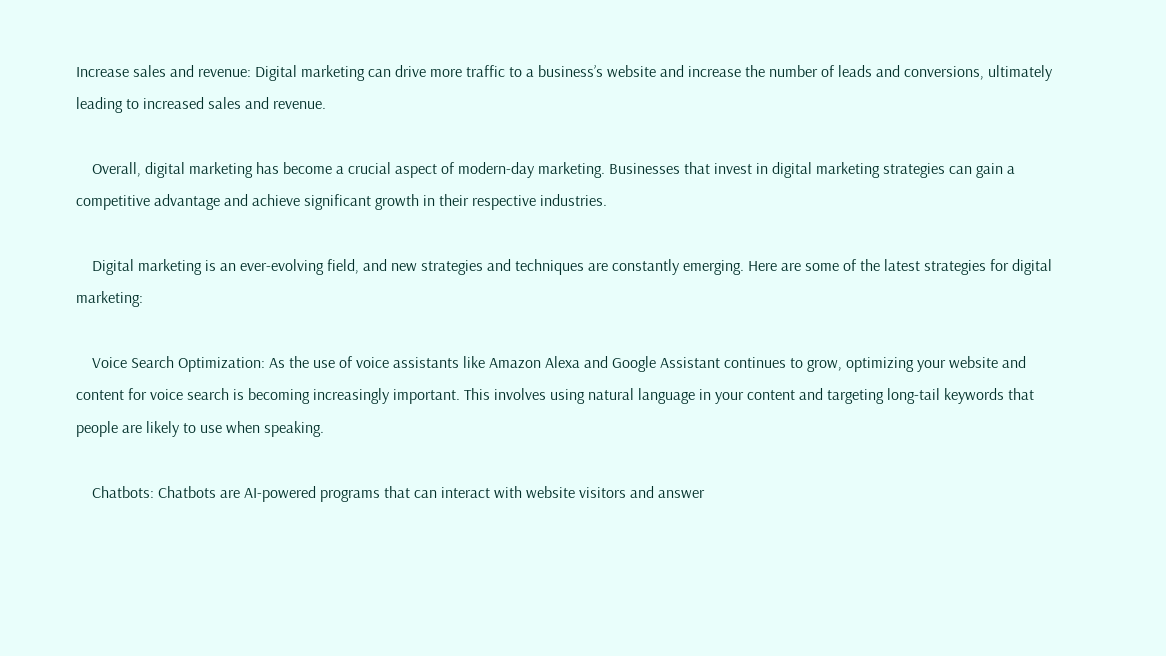Increase sales and revenue: Digital marketing can drive more traffic to a business’s website and increase the number of leads and conversions, ultimately leading to increased sales and revenue.

    Overall, digital marketing has become a crucial aspect of modern-day marketing. Businesses that invest in digital marketing strategies can gain a competitive advantage and achieve significant growth in their respective industries.

    Digital marketing is an ever-evolving field, and new strategies and techniques are constantly emerging. Here are some of the latest strategies for digital marketing:

    Voice Search Optimization: As the use of voice assistants like Amazon Alexa and Google Assistant continues to grow, optimizing your website and content for voice search is becoming increasingly important. This involves using natural language in your content and targeting long-tail keywords that people are likely to use when speaking.

    Chatbots: Chatbots are AI-powered programs that can interact with website visitors and answer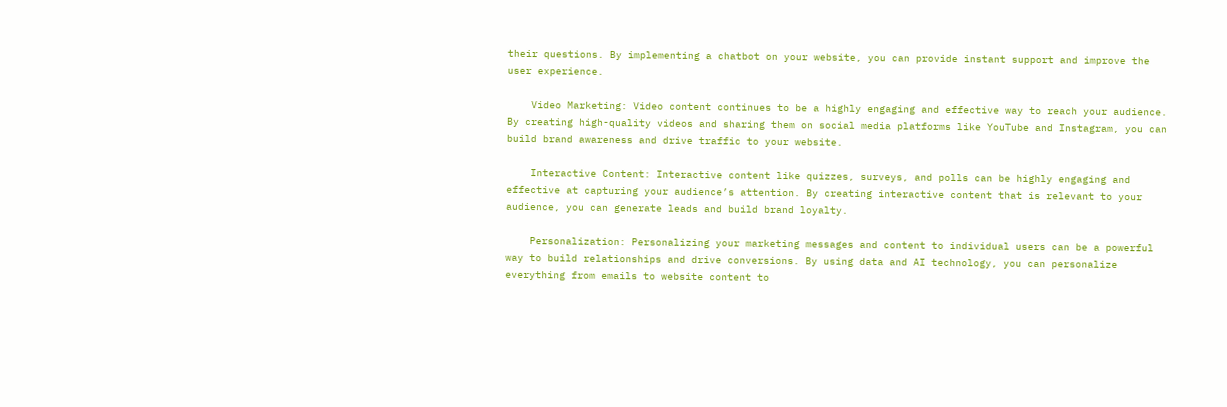their questions. By implementing a chatbot on your website, you can provide instant support and improve the user experience.

    Video Marketing: Video content continues to be a highly engaging and effective way to reach your audience. By creating high-quality videos and sharing them on social media platforms like YouTube and Instagram, you can build brand awareness and drive traffic to your website.

    Interactive Content: Interactive content like quizzes, surveys, and polls can be highly engaging and effective at capturing your audience’s attention. By creating interactive content that is relevant to your audience, you can generate leads and build brand loyalty.

    Personalization: Personalizing your marketing messages and content to individual users can be a powerful way to build relationships and drive conversions. By using data and AI technology, you can personalize everything from emails to website content to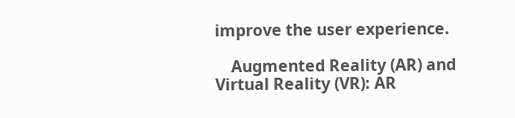improve the user experience.

    Augmented Reality (AR) and Virtual Reality (VR): AR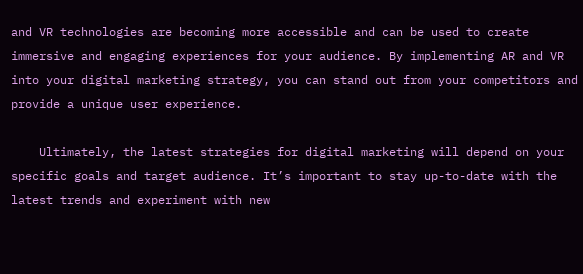and VR technologies are becoming more accessible and can be used to create immersive and engaging experiences for your audience. By implementing AR and VR into your digital marketing strategy, you can stand out from your competitors and provide a unique user experience.

    Ultimately, the latest strategies for digital marketing will depend on your specific goals and target audience. It’s important to stay up-to-date with the latest trends and experiment with new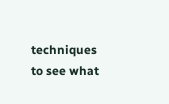techniques to see what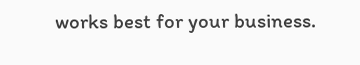works best for your business.